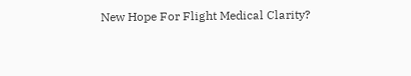New Hope For Flight Medical Clarity?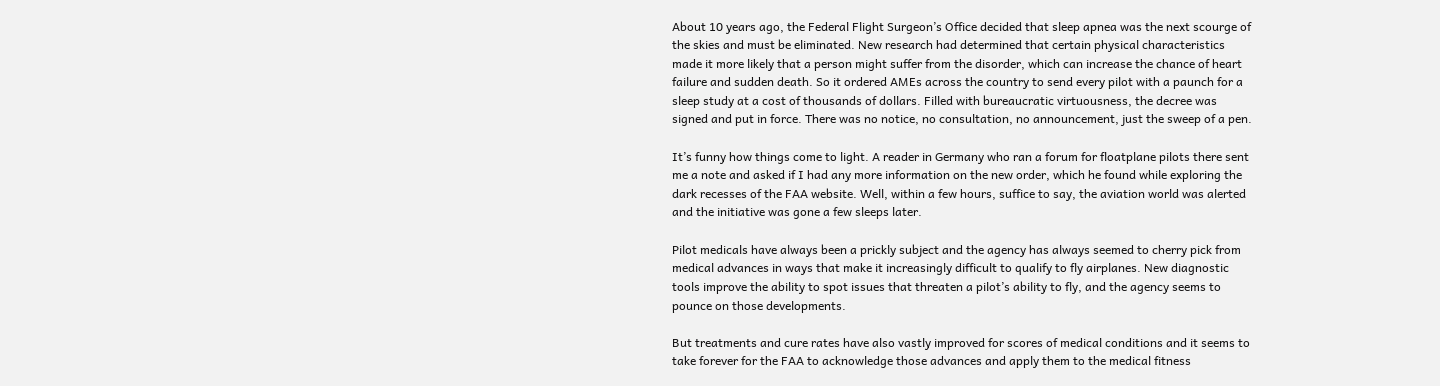About 10 years ago, the Federal Flight Surgeon’s Office decided that sleep apnea was the next scourge of the skies and must be eliminated. New research had determined that certain physical characteristics made it more likely that a person might suffer from the disorder, which can increase the chance of heart failure and sudden death. So it ordered AMEs across the country to send every pilot with a paunch for a sleep study at a cost of thousands of dollars. Filled with bureaucratic virtuousness, the decree was signed and put in force. There was no notice, no consultation, no announcement, just the sweep of a pen.

It’s funny how things come to light. A reader in Germany who ran a forum for floatplane pilots there sent me a note and asked if I had any more information on the new order, which he found while exploring the dark recesses of the FAA website. Well, within a few hours, suffice to say, the aviation world was alerted and the initiative was gone a few sleeps later.

Pilot medicals have always been a prickly subject and the agency has always seemed to cherry pick from medical advances in ways that make it increasingly difficult to qualify to fly airplanes. New diagnostic tools improve the ability to spot issues that threaten a pilot’s ability to fly, and the agency seems to pounce on those developments.

But treatments and cure rates have also vastly improved for scores of medical conditions and it seems to take forever for the FAA to acknowledge those advances and apply them to the medical fitness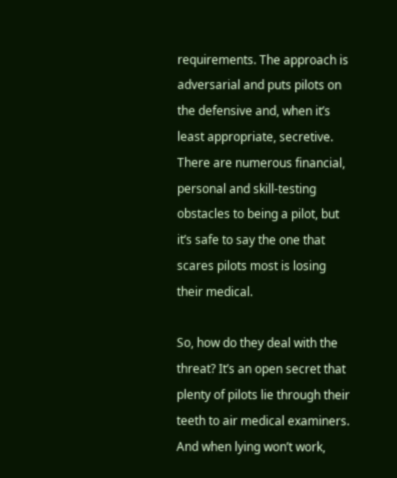requirements. The approach is adversarial and puts pilots on the defensive and, when it’s least appropriate, secretive. There are numerous financial, personal and skill-testing obstacles to being a pilot, but it’s safe to say the one that scares pilots most is losing their medical.

So, how do they deal with the threat? It’s an open secret that plenty of pilots lie through their teeth to air medical examiners. And when lying won’t work,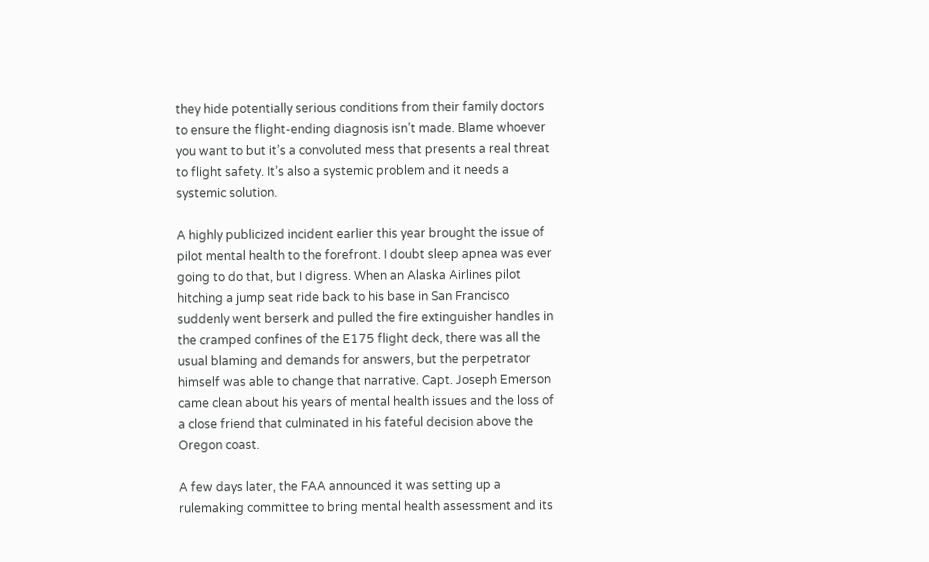they hide potentially serious conditions from their family doctors to ensure the flight-ending diagnosis isn’t made. Blame whoever you want to but it’s a convoluted mess that presents a real threat to flight safety. It’s also a systemic problem and it needs a systemic solution.

A highly publicized incident earlier this year brought the issue of pilot mental health to the forefront. I doubt sleep apnea was ever going to do that, but I digress. When an Alaska Airlines pilot hitching a jump seat ride back to his base in San Francisco suddenly went berserk and pulled the fire extinguisher handles in the cramped confines of the E175 flight deck, there was all the usual blaming and demands for answers, but the perpetrator himself was able to change that narrative. Capt. Joseph Emerson came clean about his years of mental health issues and the loss of a close friend that culminated in his fateful decision above the Oregon coast.

A few days later, the FAA announced it was setting up a rulemaking committee to bring mental health assessment and its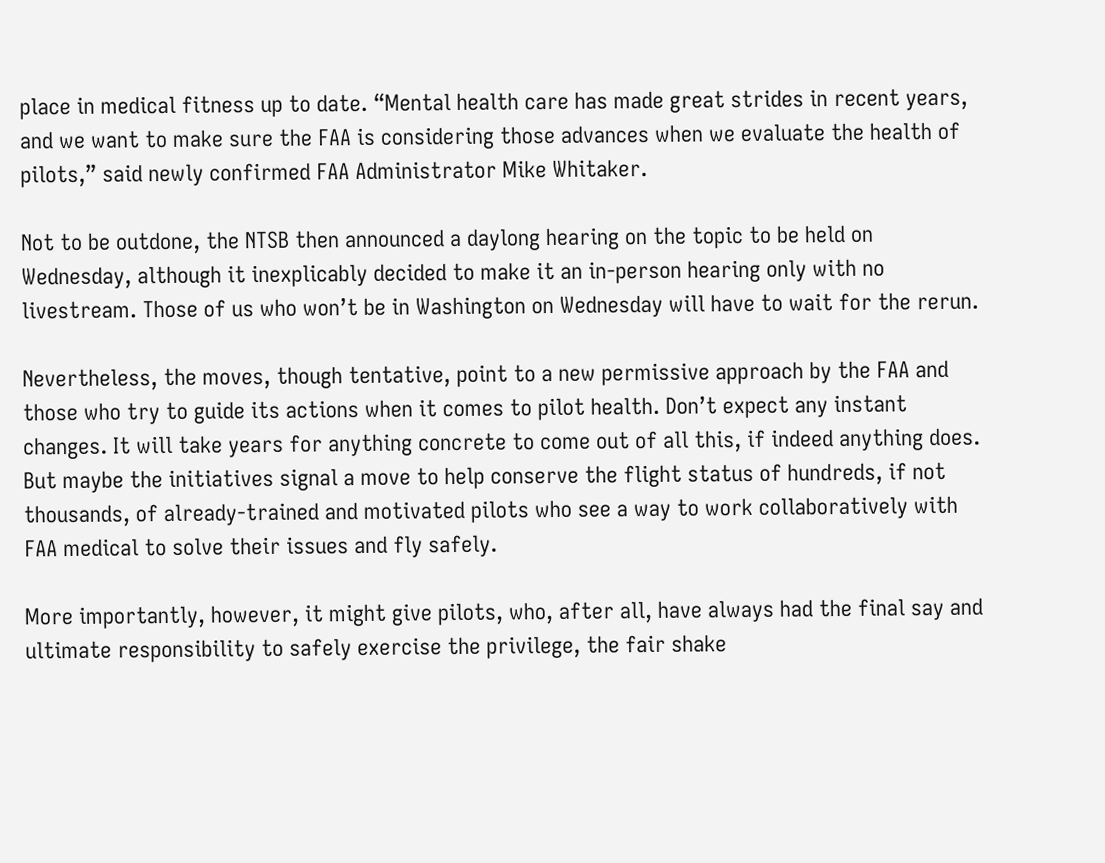place in medical fitness up to date. “Mental health care has made great strides in recent years, and we want to make sure the FAA is considering those advances when we evaluate the health of pilots,” said newly confirmed FAA Administrator Mike Whitaker.

Not to be outdone, the NTSB then announced a daylong hearing on the topic to be held on Wednesday, although it inexplicably decided to make it an in-person hearing only with no livestream. Those of us who won’t be in Washington on Wednesday will have to wait for the rerun.

Nevertheless, the moves, though tentative, point to a new permissive approach by the FAA and those who try to guide its actions when it comes to pilot health. Don’t expect any instant changes. It will take years for anything concrete to come out of all this, if indeed anything does. But maybe the initiatives signal a move to help conserve the flight status of hundreds, if not thousands, of already-trained and motivated pilots who see a way to work collaboratively with FAA medical to solve their issues and fly safely.

More importantly, however, it might give pilots, who, after all, have always had the final say and ultimate responsibility to safely exercise the privilege, the fair shake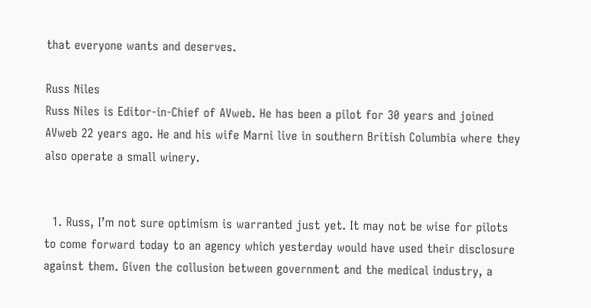that everyone wants and deserves.

Russ Niles
Russ Niles is Editor-in-Chief of AVweb. He has been a pilot for 30 years and joined AVweb 22 years ago. He and his wife Marni live in southern British Columbia where they also operate a small winery.


  1. Russ, I’m not sure optimism is warranted just yet. It may not be wise for pilots to come forward today to an agency which yesterday would have used their disclosure against them. Given the collusion between government and the medical industry, a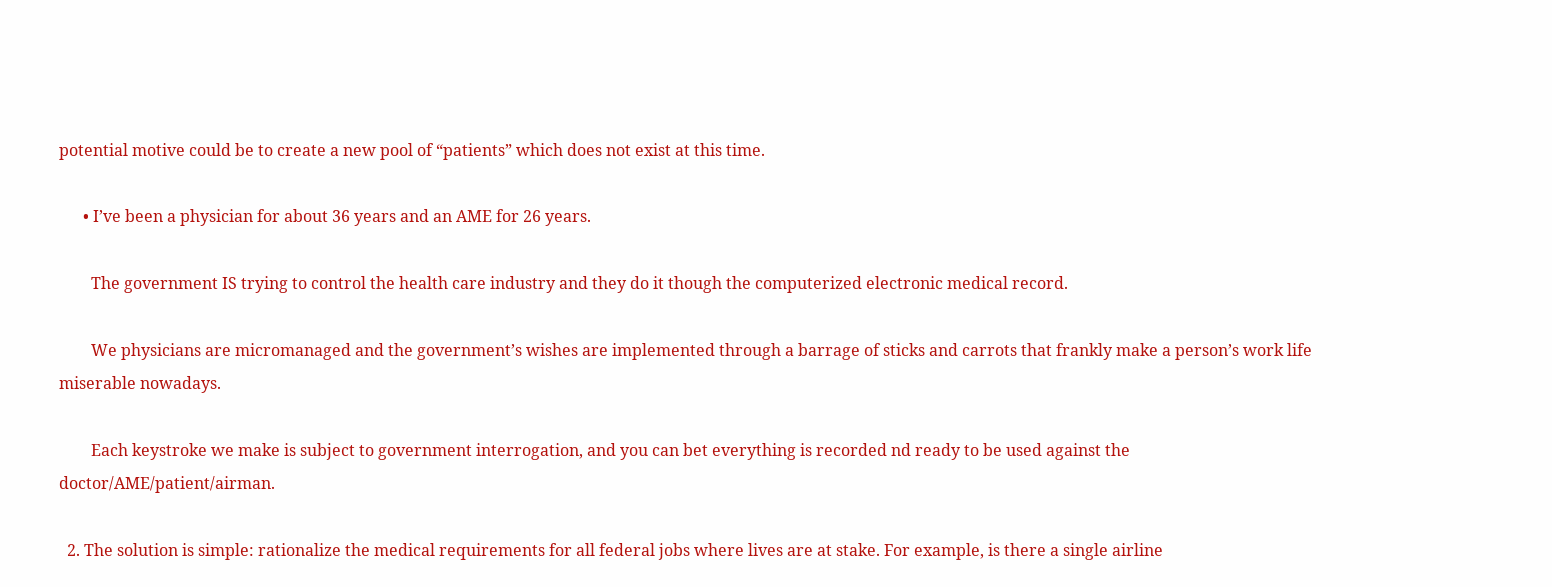potential motive could be to create a new pool of “patients” which does not exist at this time.

      • I’ve been a physician for about 36 years and an AME for 26 years.

        The government IS trying to control the health care industry and they do it though the computerized electronic medical record.

        We physicians are micromanaged and the government’s wishes are implemented through a barrage of sticks and carrots that frankly make a person’s work life miserable nowadays.

        Each keystroke we make is subject to government interrogation, and you can bet everything is recorded nd ready to be used against the doctor/AME/patient/airman.

  2. The solution is simple: rationalize the medical requirements for all federal jobs where lives are at stake. For example, is there a single airline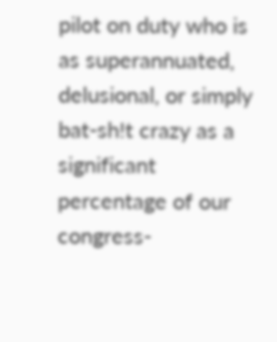pilot on duty who is as superannuated, delusional, or simply bat-sh!t crazy as a significant percentage of our congress-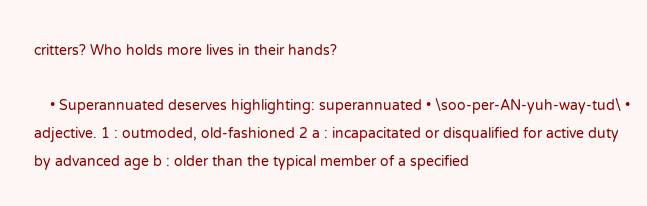critters? Who holds more lives in their hands?

    • Superannuated deserves highlighting: superannuated • \soo-per-AN-yuh-way-tud\ • adjective. 1 : outmoded, old-fashioned 2 a : incapacitated or disqualified for active duty by advanced age b : older than the typical member of a specified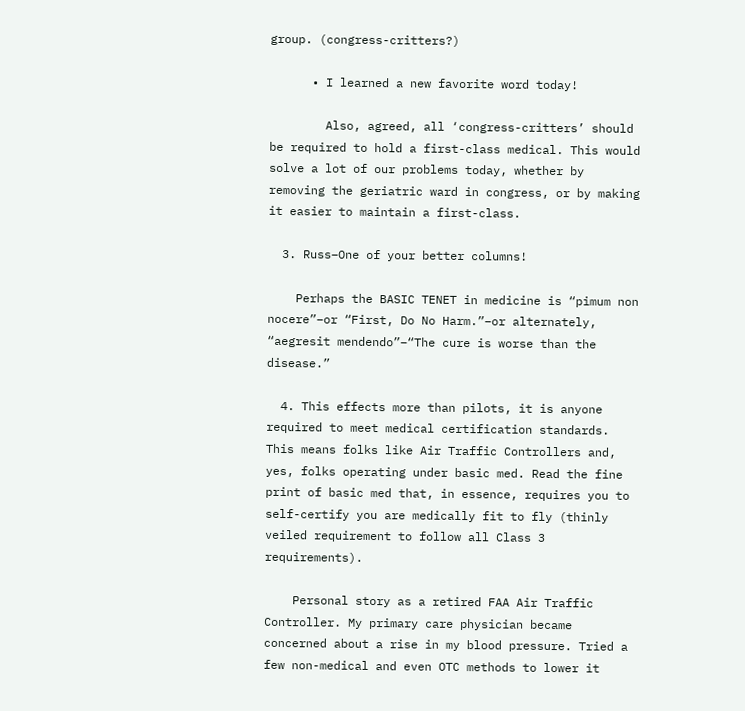group. (congress-critters?)

      • I learned a new favorite word today!

        Also, agreed, all ‘congress-critters’ should be required to hold a first-class medical. This would solve a lot of our problems today, whether by removing the geriatric ward in congress, or by making it easier to maintain a first-class.

  3. Russ–One of your better columns!

    Perhaps the BASIC TENET in medicine is “pimum non nocere”–or “First, Do No Harm.”–or alternately, “aegresit mendendo”–“The cure is worse than the disease.”

  4. This effects more than pilots, it is anyone required to meet medical certification standards. This means folks like Air Traffic Controllers and, yes, folks operating under basic med. Read the fine print of basic med that, in essence, requires you to self-certify you are medically fit to fly (thinly veiled requirement to follow all Class 3 requirements).

    Personal story as a retired FAA Air Traffic Controller. My primary care physician became concerned about a rise in my blood pressure. Tried a few non-medical and even OTC methods to lower it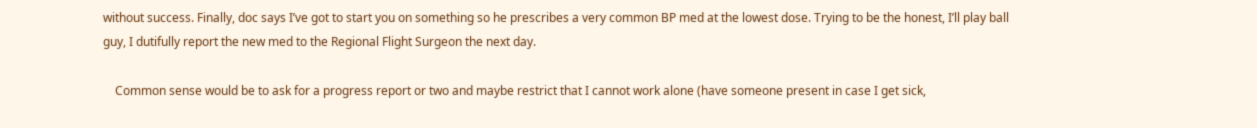without success. Finally, doc says I’ve got to start you on something so he prescribes a very common BP med at the lowest dose. Trying to be the honest, I’ll play ball guy, I dutifully report the new med to the Regional Flight Surgeon the next day.

    Common sense would be to ask for a progress report or two and maybe restrict that I cannot work alone (have someone present in case I get sick,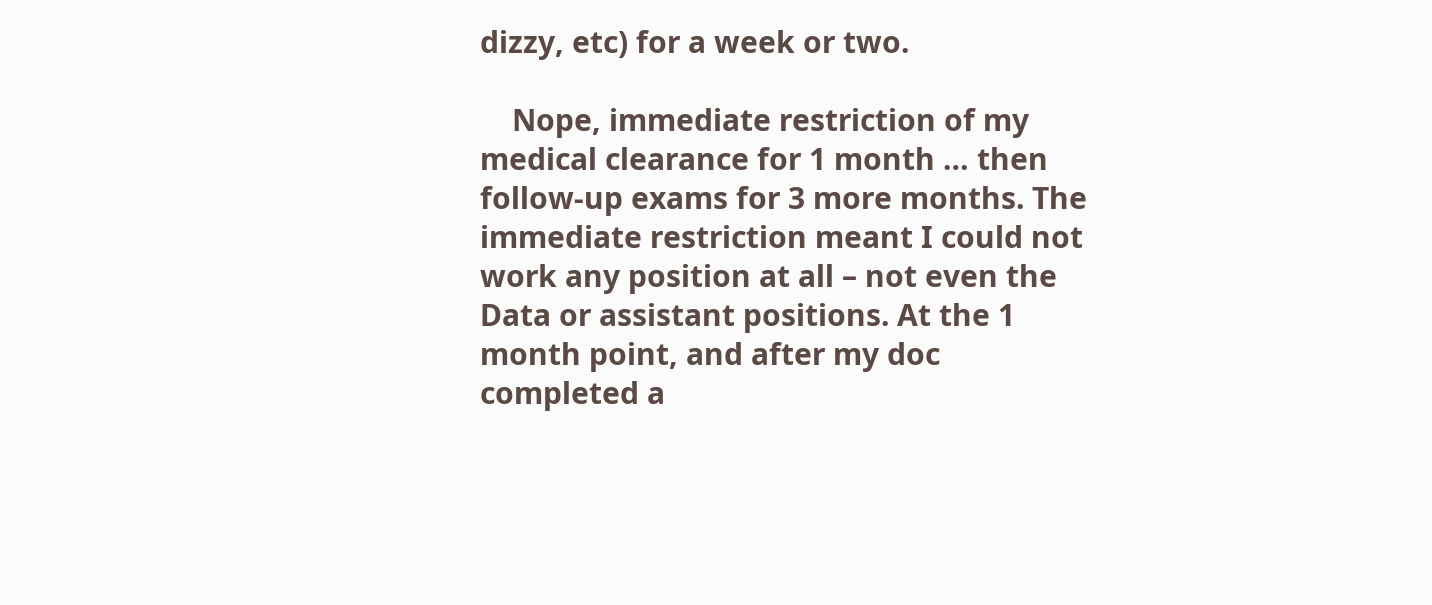dizzy, etc) for a week or two.

    Nope, immediate restriction of my medical clearance for 1 month … then follow-up exams for 3 more months. The immediate restriction meant I could not work any position at all – not even the Data or assistant positions. At the 1 month point, and after my doc completed a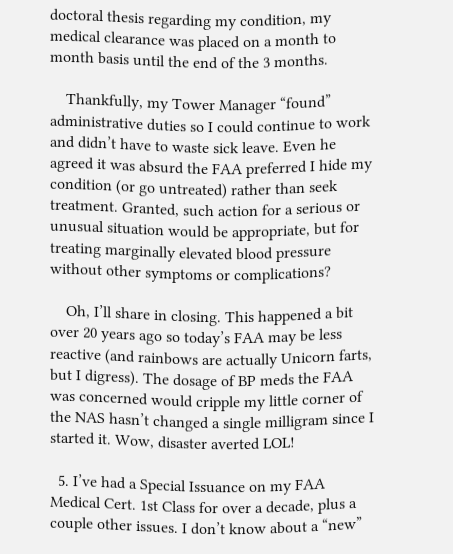doctoral thesis regarding my condition, my medical clearance was placed on a month to month basis until the end of the 3 months.

    Thankfully, my Tower Manager “found” administrative duties so I could continue to work and didn’t have to waste sick leave. Even he agreed it was absurd the FAA preferred I hide my condition (or go untreated) rather than seek treatment. Granted, such action for a serious or unusual situation would be appropriate, but for treating marginally elevated blood pressure without other symptoms or complications?

    Oh, I’ll share in closing. This happened a bit over 20 years ago so today’s FAA may be less reactive (and rainbows are actually Unicorn farts, but I digress). The dosage of BP meds the FAA was concerned would cripple my little corner of the NAS hasn’t changed a single milligram since I started it. Wow, disaster averted LOL!

  5. I’ve had a Special Issuance on my FAA Medical Cert. 1st Class for over a decade, plus a couple other issues. I don’t know about a “new”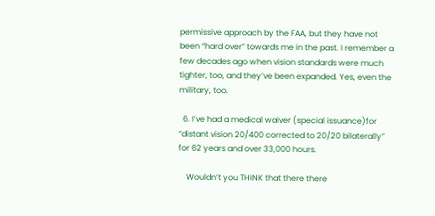permissive approach by the FAA, but they have not been “hard over” towards me in the past. I remember a few decades ago when vision standards were much tighter, too, and they’ve been expanded. Yes, even the military, too.

  6. I’ve had a medical waiver (special issuance)for “distant vision 20/400 corrected to 20/20 bilaterally” for 62 years and over 33,000 hours.

    Wouldn’t you THINK that there there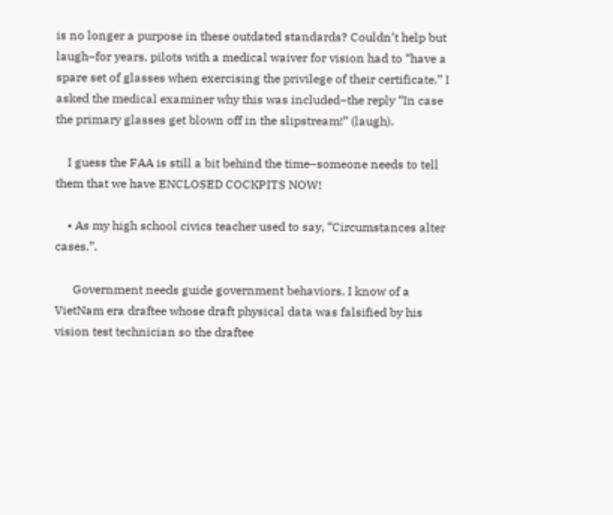is no longer a purpose in these outdated standards? Couldn’t help but laugh–for years, pilots with a medical waiver for vision had to “have a spare set of glasses when exercising the privilege of their certificate.” I asked the medical examiner why this was included–the reply “In case the primary glasses get blown off in the slipstream!” (laugh).

    I guess the FAA is still a bit behind the time–someone needs to tell them that we have ENCLOSED COCKPITS NOW!

    • As my high school civics teacher used to say, “Circumstances alter cases.”.

      Government needs guide government behaviors. I know of a VietNam era draftee whose draft physical data was falsified by his vision test technician so the draftee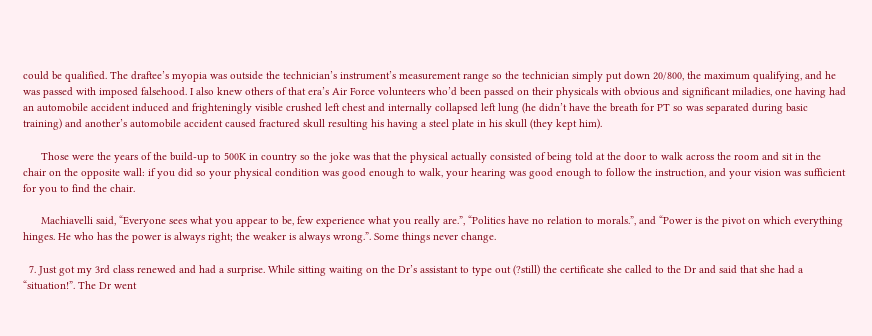could be qualified. The draftee’s myopia was outside the technician’s instrument’s measurement range so the technician simply put down 20/800, the maximum qualifying, and he was passed with imposed falsehood. I also knew others of that era’s Air Force volunteers who’d been passed on their physicals with obvious and significant miladies, one having had an automobile accident induced and frighteningly visible crushed left chest and internally collapsed left lung (he didn’t have the breath for PT so was separated during basic training) and another’s automobile accident caused fractured skull resulting his having a steel plate in his skull (they kept him).

      Those were the years of the build-up to 500K in country so the joke was that the physical actually consisted of being told at the door to walk across the room and sit in the chair on the opposite wall: if you did so your physical condition was good enough to walk, your hearing was good enough to follow the instruction, and your vision was sufficient for you to find the chair.

      Machiavelli said, “Everyone sees what you appear to be, few experience what you really are.”, “Politics have no relation to morals.”, and “Power is the pivot on which everything hinges. He who has the power is always right; the weaker is always wrong.”. Some things never change.

  7. Just got my 3rd class renewed and had a surprise. While sitting waiting on the Dr’s assistant to type out (?still) the certificate she called to the Dr and said that she had a “situation!”. The Dr went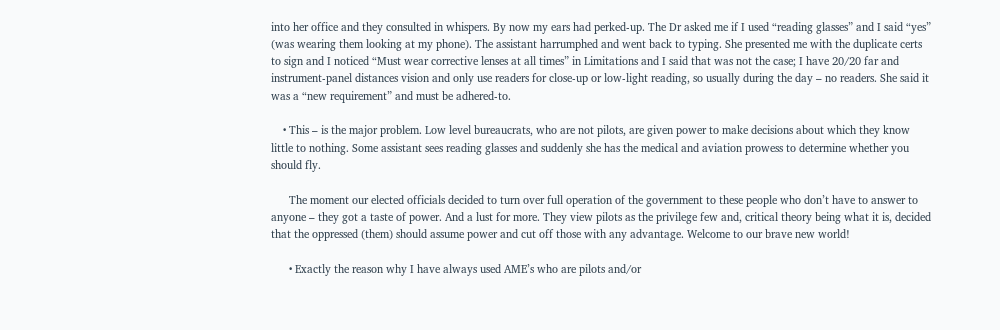into her office and they consulted in whispers. By now my ears had perked-up. The Dr asked me if I used “reading glasses” and I said “yes” (was wearing them looking at my phone). The assistant harrumphed and went back to typing. She presented me with the duplicate certs to sign and I noticed “Must wear corrective lenses at all times” in Limitations and I said that was not the case; I have 20/20 far and instrument-panel distances vision and only use readers for close-up or low-light reading, so usually during the day – no readers. She said it was a “new requirement” and must be adhered-to.

    • This – is the major problem. Low level bureaucrats, who are not pilots, are given power to make decisions about which they know little to nothing. Some assistant sees reading glasses and suddenly she has the medical and aviation prowess to determine whether you should fly.

      The moment our elected officials decided to turn over full operation of the government to these people who don’t have to answer to anyone – they got a taste of power. And a lust for more. They view pilots as the privilege few and, critical theory being what it is, decided that the oppressed (them) should assume power and cut off those with any advantage. Welcome to our brave new world!

      • Exactly the reason why I have always used AME’s who are pilots and/or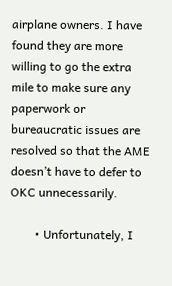airplane owners. I have found they are more willing to go the extra mile to make sure any paperwork or bureaucratic issues are resolved so that the AME doesn’t have to defer to OKC unnecessarily.

        • Unfortunately, I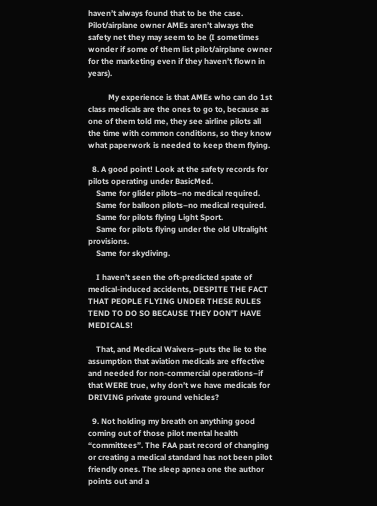haven’t always found that to be the case. Pilot/airplane owner AMEs aren’t always the safety net they may seem to be (I sometimes wonder if some of them list pilot/airplane owner for the marketing even if they haven’t flown in years).

          My experience is that AMEs who can do 1st class medicals are the ones to go to, because as one of them told me, they see airline pilots all the time with common conditions, so they know what paperwork is needed to keep them flying.

  8. A good point! Look at the safety records for pilots operating under BasicMed.
    Same for glider pilots–no medical required.
    Same for balloon pilots–no medical required.
    Same for pilots flying Light Sport.
    Same for pilots flying under the old Ultralight provisions.
    Same for skydiving.

    I haven’t seen the oft-predicted spate of medical-induced accidents, DESPITE THE FACT THAT PEOPLE FLYING UNDER THESE RULES TEND TO DO SO BECAUSE THEY DON’T HAVE MEDICALS!

    That, and Medical Waivers–puts the lie to the assumption that aviation medicals are effective and needed for non-commercial operations–if that WERE true, why don’t we have medicals for DRIVING private ground vehicles?

  9. Not holding my breath on anything good coming out of those pilot mental health “committees”. The FAA past record of changing or creating a medical standard has not been pilot friendly ones. The sleep apnea one the author points out and a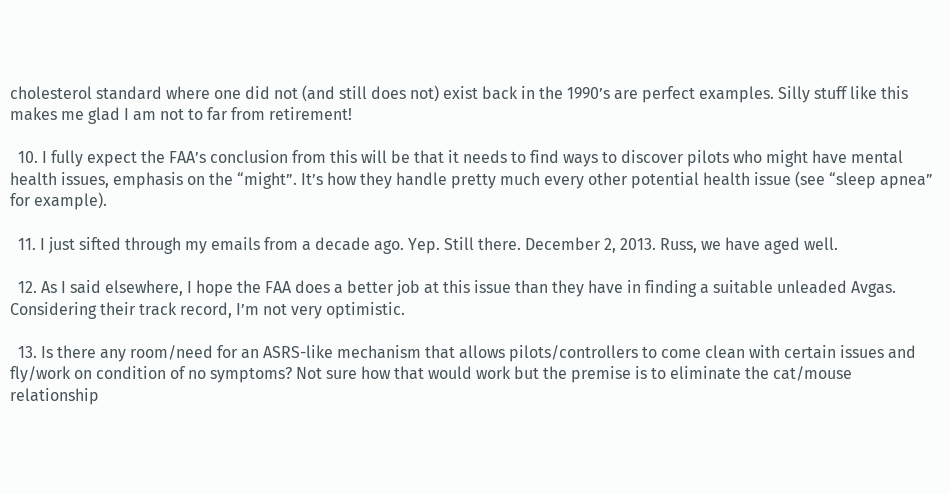cholesterol standard where one did not (and still does not) exist back in the 1990’s are perfect examples. Silly stuff like this makes me glad I am not to far from retirement!

  10. I fully expect the FAA’s conclusion from this will be that it needs to find ways to discover pilots who might have mental health issues, emphasis on the “might”. It’s how they handle pretty much every other potential health issue (see “sleep apnea” for example).

  11. I just sifted through my emails from a decade ago. Yep. Still there. December 2, 2013. Russ, we have aged well.

  12. As I said elsewhere, I hope the FAA does a better job at this issue than they have in finding a suitable unleaded Avgas. Considering their track record, I’m not very optimistic.

  13. Is there any room/need for an ASRS-like mechanism that allows pilots/controllers to come clean with certain issues and fly/work on condition of no symptoms? Not sure how that would work but the premise is to eliminate the cat/mouse relationship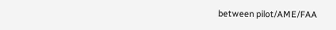between pilot/AME/FAA